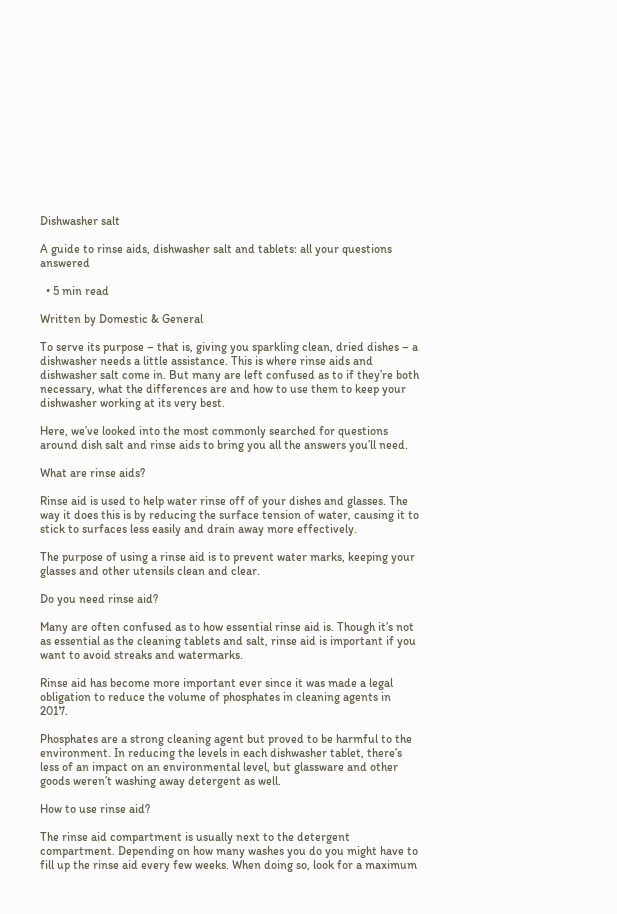Dishwasher salt

A guide to rinse aids, dishwasher salt and tablets: all your questions answered

  • 5 min read

Written by Domestic & General

To serve its purpose – that is, giving you sparkling clean, dried dishes – a dishwasher needs a little assistance. This is where rinse aids and dishwasher salt come in. But many are left confused as to if they’re both necessary, what the differences are and how to use them to keep your dishwasher working at its very best.

Here, we’ve looked into the most commonly searched for questions around dish salt and rinse aids to bring you all the answers you’ll need.

What are rinse aids?

Rinse aid is used to help water rinse off of your dishes and glasses. The way it does this is by reducing the surface tension of water, causing it to stick to surfaces less easily and drain away more effectively.

The purpose of using a rinse aid is to prevent water marks, keeping your glasses and other utensils clean and clear.

Do you need rinse aid?

Many are often confused as to how essential rinse aid is. Though it’s not as essential as the cleaning tablets and salt, rinse aid is important if you want to avoid streaks and watermarks.

Rinse aid has become more important ever since it was made a legal obligation to reduce the volume of phosphates in cleaning agents in 2017.

Phosphates are a strong cleaning agent but proved to be harmful to the environment. In reducing the levels in each dishwasher tablet, there’s less of an impact on an environmental level, but glassware and other goods weren’t washing away detergent as well.

How to use rinse aid?

The rinse aid compartment is usually next to the detergent compartment. Depending on how many washes you do you might have to fill up the rinse aid every few weeks. When doing so, look for a maximum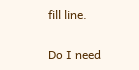fill line.

Do I need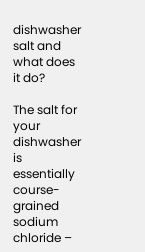dishwasher salt and what does it do?

The salt for your dishwasher is essentially course-grained sodium chloride –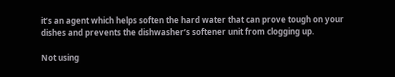it’s an agent which helps soften the hard water that can prove tough on your dishes and prevents the dishwasher’s softener unit from clogging up.

Not using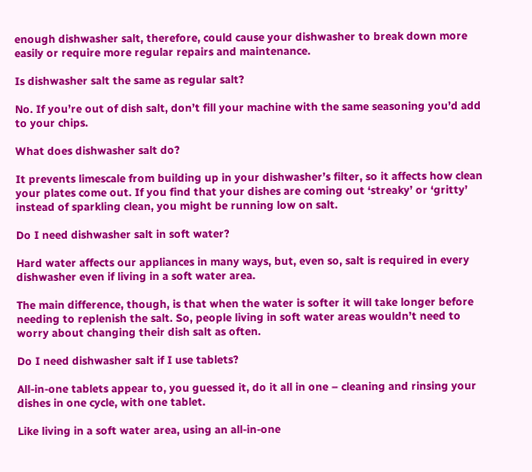enough dishwasher salt, therefore, could cause your dishwasher to break down more easily or require more regular repairs and maintenance.

Is dishwasher salt the same as regular salt?

No. If you’re out of dish salt, don’t fill your machine with the same seasoning you’d add to your chips.

What does dishwasher salt do?

It prevents limescale from building up in your dishwasher’s filter, so it affects how clean your plates come out. If you find that your dishes are coming out ‘streaky’ or ‘gritty’ instead of sparkling clean, you might be running low on salt.

Do I need dishwasher salt in soft water?

Hard water affects our appliances in many ways, but, even so, salt is required in every dishwasher even if living in a soft water area.

The main difference, though, is that when the water is softer it will take longer before needing to replenish the salt. So, people living in soft water areas wouldn’t need to worry about changing their dish salt as often.

Do I need dishwasher salt if I use tablets?

All-in-one tablets appear to, you guessed it, do it all in one – cleaning and rinsing your dishes in one cycle, with one tablet.

Like living in a soft water area, using an all-in-one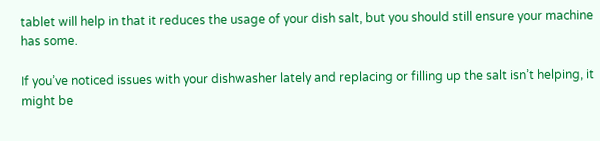tablet will help in that it reduces the usage of your dish salt, but you should still ensure your machine has some.

If you’ve noticed issues with your dishwasher lately and replacing or filling up the salt isn’t helping, it might be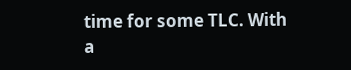time for some TLC. With a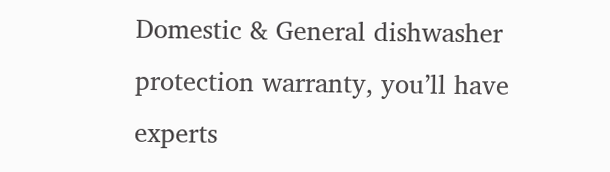Domestic & General dishwasher protection warranty, you’ll have experts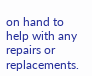on hand to help with any repairs or replacements.